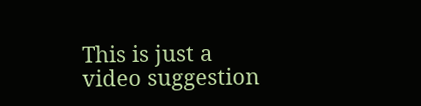This is just a video suggestion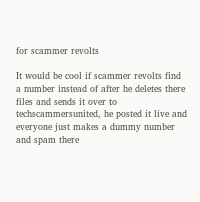for scammer revolts

It would be cool if scammer revolts find a number instead of after he deletes there files and sends it over to techscammersunited, he posted it live and everyone just makes a dummy number and spam there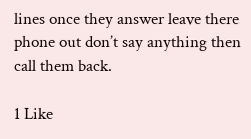lines once they answer leave there phone out don’t say anything then call them back.

1 Like